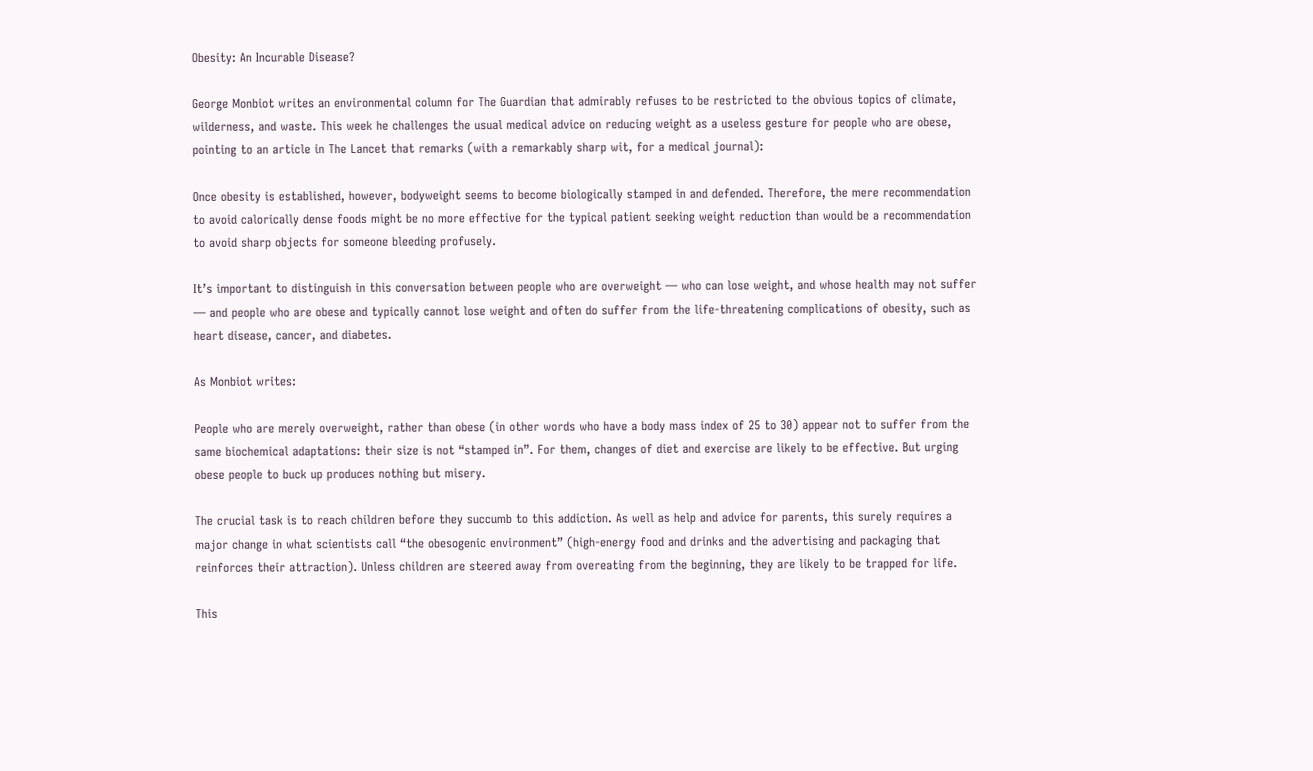Obesity: An Incurable Disease?

George Monbiot writes an environmental column for The Guardian that admirably refuses to be restricted to the obvious topics of climate, wilderness, and waste. This week he challenges the usual medical advice on reducing weight as a useless gesture for people who are obese, pointing to an article in The Lancet that remarks (with a remarkably sharp wit, for a medical journal):

Once obesity is established, however, bodyweight seems to become biologically stamped in and defended. Therefore, the mere recommendation to avoid calorically dense foods might be no more effective for the typical patient seeking weight reduction than would be a recommendation to avoid sharp objects for someone bleeding profusely.

It’s important to distinguish in this conversation between people who are overweight — who can lose weight, and whose health may not suffer — and people who are obese and typically cannot lose weight and often do suffer from the life-threatening complications of obesity, such as heart disease, cancer, and diabetes.

As Monbiot writes:

People who are merely overweight, rather than obese (in other words who have a body mass index of 25 to 30) appear not to suffer from the same biochemical adaptations: their size is not “stamped in”. For them, changes of diet and exercise are likely to be effective. But urging obese people to buck up produces nothing but misery.

The crucial task is to reach children before they succumb to this addiction. As well as help and advice for parents, this surely requires a major change in what scientists call “the obesogenic environment” (high-energy food and drinks and the advertising and packaging that reinforces their attraction). Unless children are steered away from overeating from the beginning, they are likely to be trapped for life.

This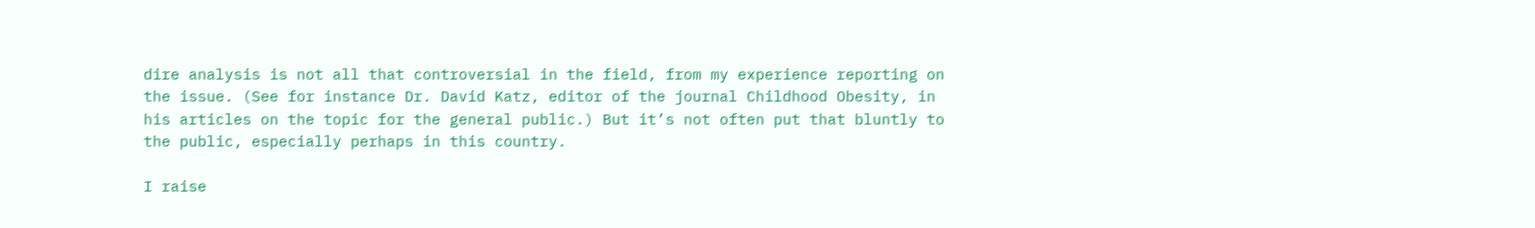dire analysis is not all that controversial in the field, from my experience reporting on the issue. (See for instance Dr. David Katz, editor of the journal Childhood Obesity, in his articles on the topic for the general public.) But it’s not often put that bluntly to the public, especially perhaps in this country.

I raise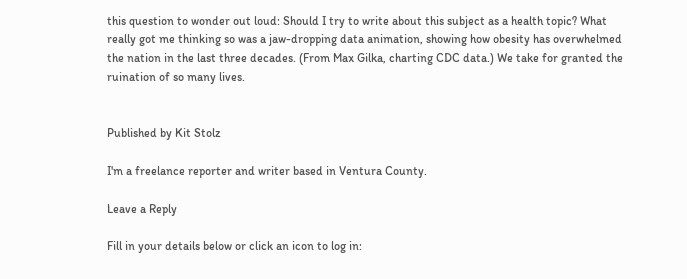this question to wonder out loud: Should I try to write about this subject as a health topic? What really got me thinking so was a jaw-dropping data animation, showing how obesity has overwhelmed the nation in the last three decades. (From Max Gilka, charting CDC data.) We take for granted the ruination of so many lives.


Published by Kit Stolz

I'm a freelance reporter and writer based in Ventura County.

Leave a Reply

Fill in your details below or click an icon to log in: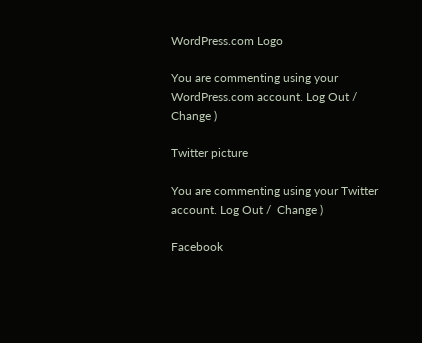WordPress.com Logo

You are commenting using your WordPress.com account. Log Out /  Change )

Twitter picture

You are commenting using your Twitter account. Log Out /  Change )

Facebook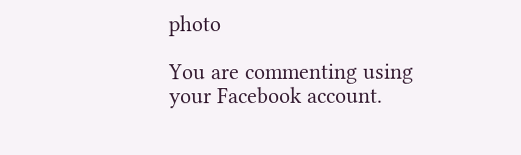photo

You are commenting using your Facebook account.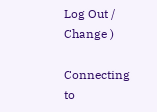Log Out /  Change )

Connecting to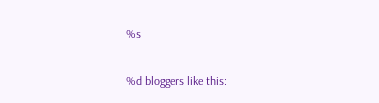%s

%d bloggers like this: